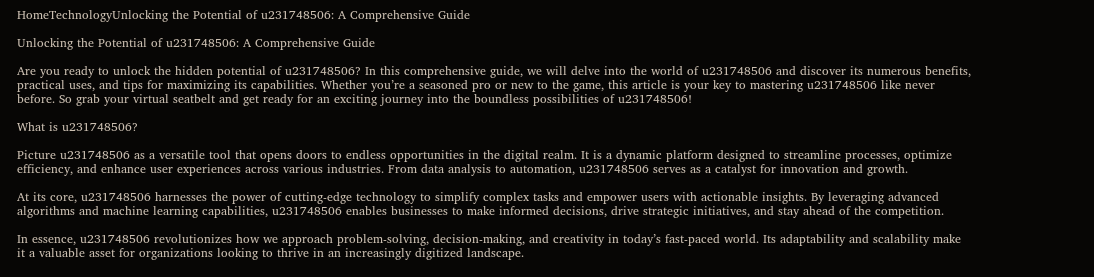HomeTechnologyUnlocking the Potential of u231748506: A Comprehensive Guide

Unlocking the Potential of u231748506: A Comprehensive Guide

Are you ready to unlock the hidden potential of u231748506? In this comprehensive guide, we will delve into the world of u231748506 and discover its numerous benefits, practical uses, and tips for maximizing its capabilities. Whether you’re a seasoned pro or new to the game, this article is your key to mastering u231748506 like never before. So grab your virtual seatbelt and get ready for an exciting journey into the boundless possibilities of u231748506!

What is u231748506?

Picture u231748506 as a versatile tool that opens doors to endless opportunities in the digital realm. It is a dynamic platform designed to streamline processes, optimize efficiency, and enhance user experiences across various industries. From data analysis to automation, u231748506 serves as a catalyst for innovation and growth.

At its core, u231748506 harnesses the power of cutting-edge technology to simplify complex tasks and empower users with actionable insights. By leveraging advanced algorithms and machine learning capabilities, u231748506 enables businesses to make informed decisions, drive strategic initiatives, and stay ahead of the competition.

In essence, u231748506 revolutionizes how we approach problem-solving, decision-making, and creativity in today’s fast-paced world. Its adaptability and scalability make it a valuable asset for organizations looking to thrive in an increasingly digitized landscape.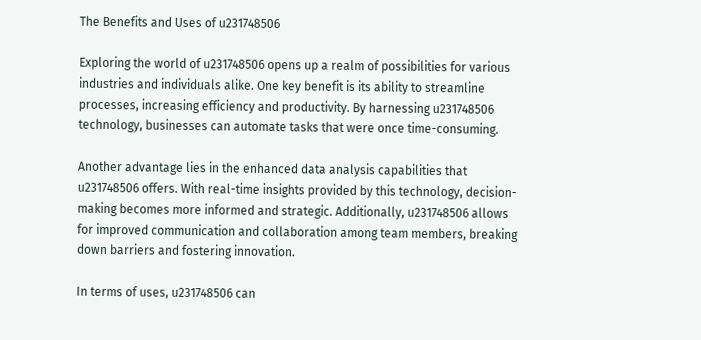The Benefits and Uses of u231748506

Exploring the world of u231748506 opens up a realm of possibilities for various industries and individuals alike. One key benefit is its ability to streamline processes, increasing efficiency and productivity. By harnessing u231748506 technology, businesses can automate tasks that were once time-consuming.

Another advantage lies in the enhanced data analysis capabilities that u231748506 offers. With real-time insights provided by this technology, decision-making becomes more informed and strategic. Additionally, u231748506 allows for improved communication and collaboration among team members, breaking down barriers and fostering innovation.

In terms of uses, u231748506 can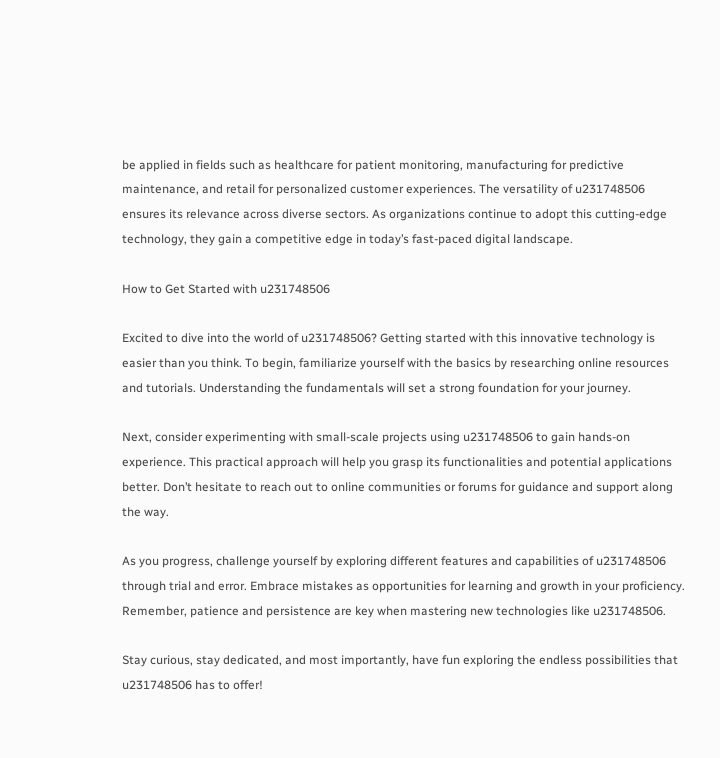be applied in fields such as healthcare for patient monitoring, manufacturing for predictive maintenance, and retail for personalized customer experiences. The versatility of u231748506 ensures its relevance across diverse sectors. As organizations continue to adopt this cutting-edge technology, they gain a competitive edge in today’s fast-paced digital landscape.

How to Get Started with u231748506

Excited to dive into the world of u231748506? Getting started with this innovative technology is easier than you think. To begin, familiarize yourself with the basics by researching online resources and tutorials. Understanding the fundamentals will set a strong foundation for your journey.

Next, consider experimenting with small-scale projects using u231748506 to gain hands-on experience. This practical approach will help you grasp its functionalities and potential applications better. Don’t hesitate to reach out to online communities or forums for guidance and support along the way.

As you progress, challenge yourself by exploring different features and capabilities of u231748506 through trial and error. Embrace mistakes as opportunities for learning and growth in your proficiency. Remember, patience and persistence are key when mastering new technologies like u231748506.

Stay curious, stay dedicated, and most importantly, have fun exploring the endless possibilities that u231748506 has to offer!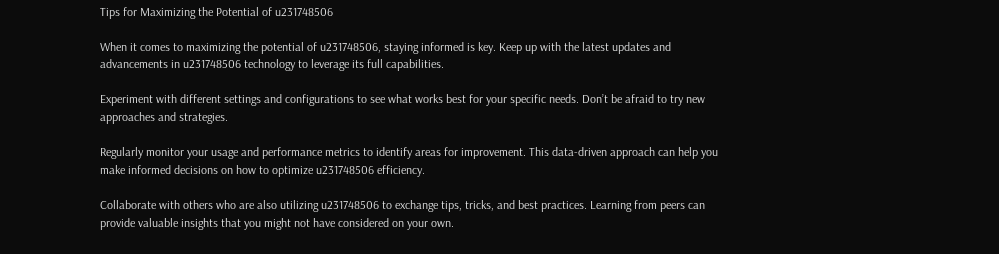Tips for Maximizing the Potential of u231748506

When it comes to maximizing the potential of u231748506, staying informed is key. Keep up with the latest updates and advancements in u231748506 technology to leverage its full capabilities.

Experiment with different settings and configurations to see what works best for your specific needs. Don’t be afraid to try new approaches and strategies.

Regularly monitor your usage and performance metrics to identify areas for improvement. This data-driven approach can help you make informed decisions on how to optimize u231748506 efficiency.

Collaborate with others who are also utilizing u231748506 to exchange tips, tricks, and best practices. Learning from peers can provide valuable insights that you might not have considered on your own.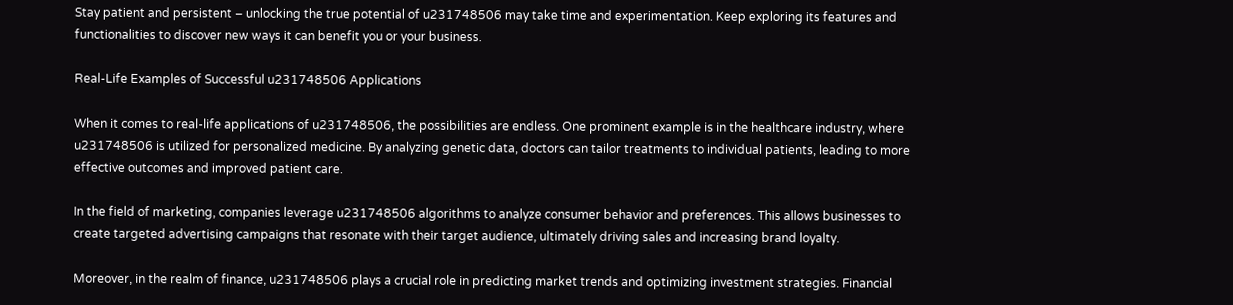Stay patient and persistent – unlocking the true potential of u231748506 may take time and experimentation. Keep exploring its features and functionalities to discover new ways it can benefit you or your business.

Real-Life Examples of Successful u231748506 Applications

When it comes to real-life applications of u231748506, the possibilities are endless. One prominent example is in the healthcare industry, where u231748506 is utilized for personalized medicine. By analyzing genetic data, doctors can tailor treatments to individual patients, leading to more effective outcomes and improved patient care.

In the field of marketing, companies leverage u231748506 algorithms to analyze consumer behavior and preferences. This allows businesses to create targeted advertising campaigns that resonate with their target audience, ultimately driving sales and increasing brand loyalty.

Moreover, in the realm of finance, u231748506 plays a crucial role in predicting market trends and optimizing investment strategies. Financial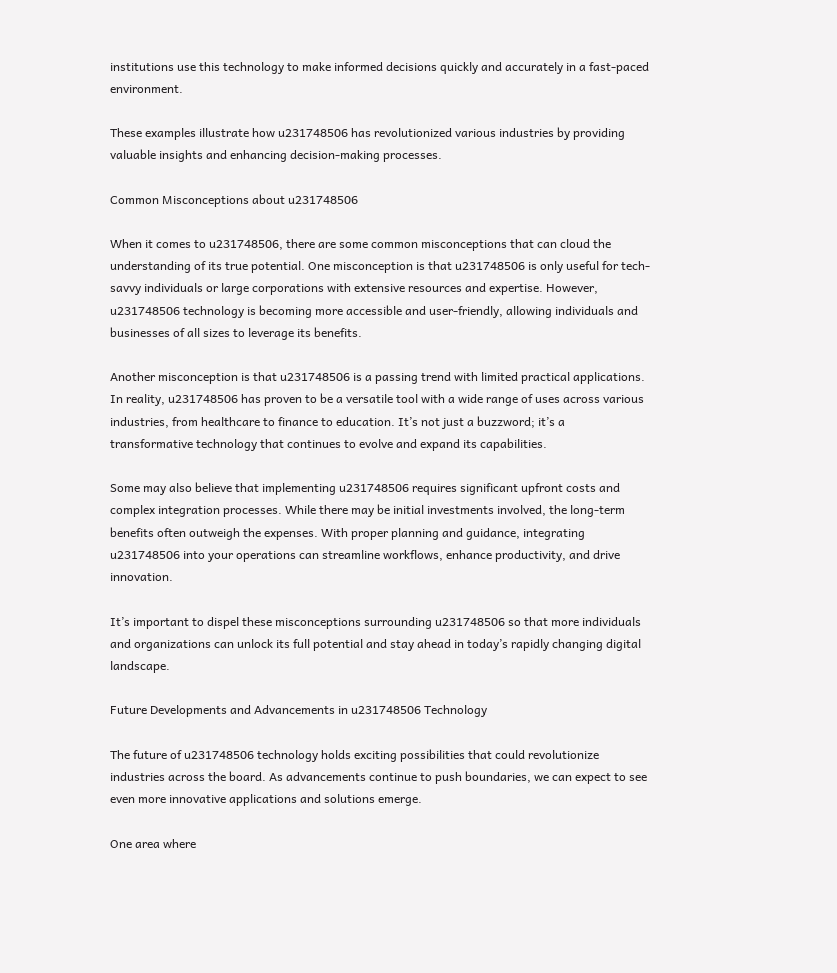institutions use this technology to make informed decisions quickly and accurately in a fast-paced environment.

These examples illustrate how u231748506 has revolutionized various industries by providing valuable insights and enhancing decision-making processes.

Common Misconceptions about u231748506

When it comes to u231748506, there are some common misconceptions that can cloud the understanding of its true potential. One misconception is that u231748506 is only useful for tech-savvy individuals or large corporations with extensive resources and expertise. However, u231748506 technology is becoming more accessible and user-friendly, allowing individuals and businesses of all sizes to leverage its benefits.

Another misconception is that u231748506 is a passing trend with limited practical applications. In reality, u231748506 has proven to be a versatile tool with a wide range of uses across various industries, from healthcare to finance to education. It’s not just a buzzword; it’s a transformative technology that continues to evolve and expand its capabilities.

Some may also believe that implementing u231748506 requires significant upfront costs and complex integration processes. While there may be initial investments involved, the long-term benefits often outweigh the expenses. With proper planning and guidance, integrating u231748506 into your operations can streamline workflows, enhance productivity, and drive innovation.

It’s important to dispel these misconceptions surrounding u231748506 so that more individuals and organizations can unlock its full potential and stay ahead in today’s rapidly changing digital landscape.

Future Developments and Advancements in u231748506 Technology

The future of u231748506 technology holds exciting possibilities that could revolutionize industries across the board. As advancements continue to push boundaries, we can expect to see even more innovative applications and solutions emerge.

One area where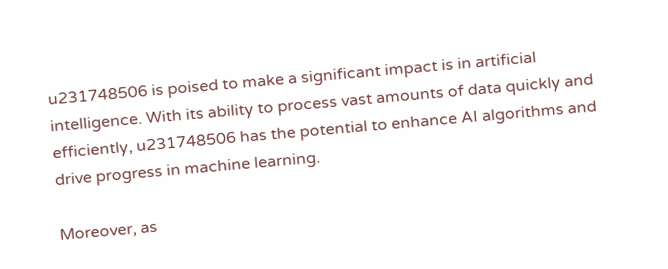u231748506 is poised to make a significant impact is in artificial intelligence. With its ability to process vast amounts of data quickly and efficiently, u231748506 has the potential to enhance AI algorithms and drive progress in machine learning.

Moreover, as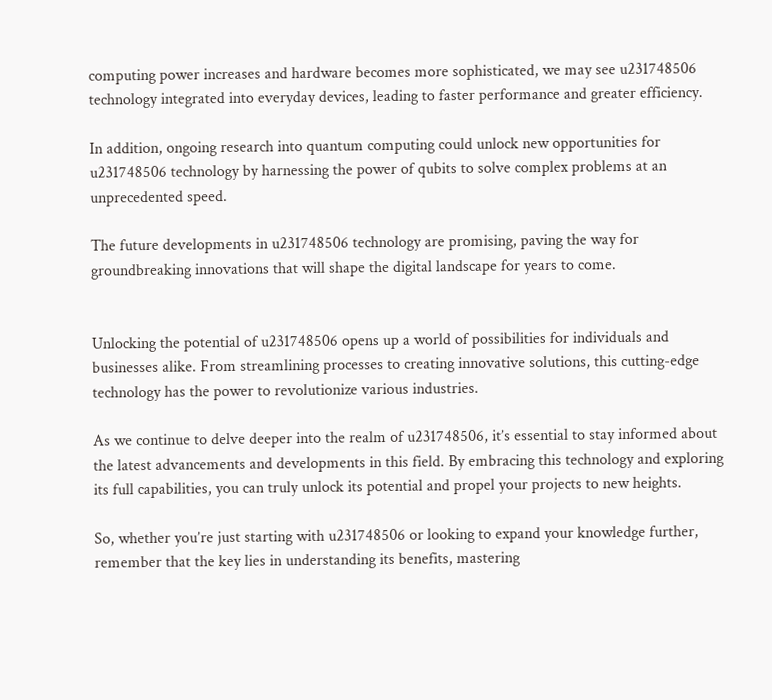computing power increases and hardware becomes more sophisticated, we may see u231748506 technology integrated into everyday devices, leading to faster performance and greater efficiency.

In addition, ongoing research into quantum computing could unlock new opportunities for u231748506 technology by harnessing the power of qubits to solve complex problems at an unprecedented speed.

The future developments in u231748506 technology are promising, paving the way for groundbreaking innovations that will shape the digital landscape for years to come.


Unlocking the potential of u231748506 opens up a world of possibilities for individuals and businesses alike. From streamlining processes to creating innovative solutions, this cutting-edge technology has the power to revolutionize various industries.

As we continue to delve deeper into the realm of u231748506, it’s essential to stay informed about the latest advancements and developments in this field. By embracing this technology and exploring its full capabilities, you can truly unlock its potential and propel your projects to new heights.

So, whether you’re just starting with u231748506 or looking to expand your knowledge further, remember that the key lies in understanding its benefits, mastering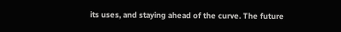its uses, and staying ahead of the curve. The future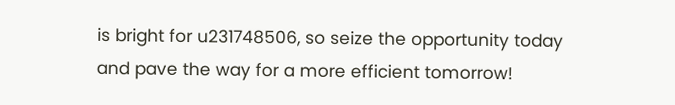is bright for u231748506, so seize the opportunity today and pave the way for a more efficient tomorrow!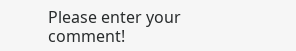Please enter your comment!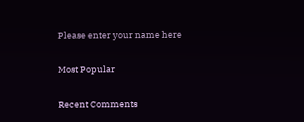Please enter your name here

Most Popular

Recent Comments